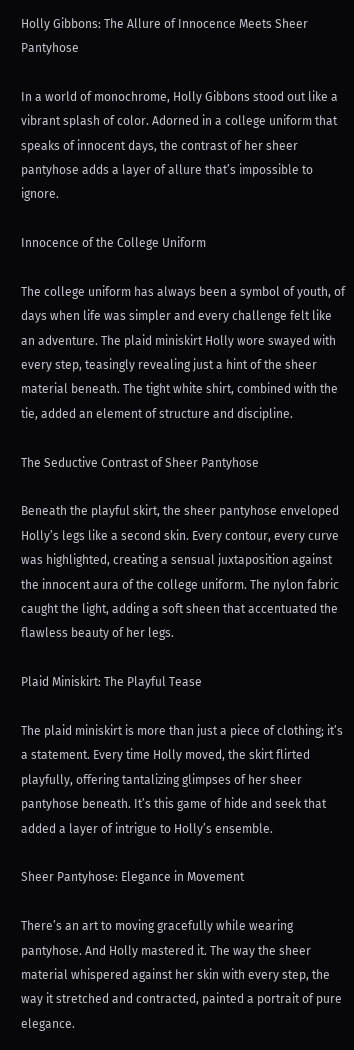Holly Gibbons: The Allure of Innocence Meets Sheer Pantyhose

In a world of monochrome, Holly Gibbons stood out like a vibrant splash of color. Adorned in a college uniform that speaks of innocent days, the contrast of her sheer pantyhose adds a layer of allure that’s impossible to ignore.

Innocence of the College Uniform

The college uniform has always been a symbol of youth, of days when life was simpler and every challenge felt like an adventure. The plaid miniskirt Holly wore swayed with every step, teasingly revealing just a hint of the sheer material beneath. The tight white shirt, combined with the tie, added an element of structure and discipline.

The Seductive Contrast of Sheer Pantyhose

Beneath the playful skirt, the sheer pantyhose enveloped Holly’s legs like a second skin. Every contour, every curve was highlighted, creating a sensual juxtaposition against the innocent aura of the college uniform. The nylon fabric caught the light, adding a soft sheen that accentuated the flawless beauty of her legs.

Plaid Miniskirt: The Playful Tease

The plaid miniskirt is more than just a piece of clothing; it’s a statement. Every time Holly moved, the skirt flirted playfully, offering tantalizing glimpses of her sheer pantyhose beneath. It’s this game of hide and seek that added a layer of intrigue to Holly’s ensemble.

Sheer Pantyhose: Elegance in Movement

There’s an art to moving gracefully while wearing pantyhose. And Holly mastered it. The way the sheer material whispered against her skin with every step, the way it stretched and contracted, painted a portrait of pure elegance.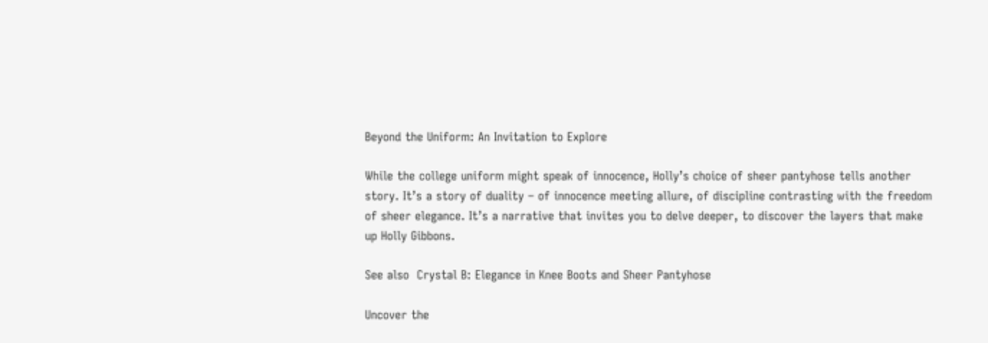Beyond the Uniform: An Invitation to Explore

While the college uniform might speak of innocence, Holly’s choice of sheer pantyhose tells another story. It’s a story of duality – of innocence meeting allure, of discipline contrasting with the freedom of sheer elegance. It’s a narrative that invites you to delve deeper, to discover the layers that make up Holly Gibbons.

See also  Crystal B: Elegance in Knee Boots and Sheer Pantyhose

Uncover the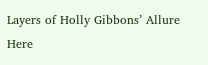Layers of Holly Gibbons’ Allure Here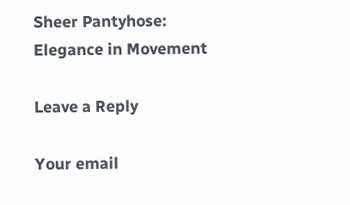Sheer Pantyhose: Elegance in Movement

Leave a Reply

Your email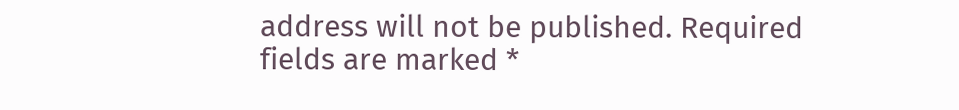address will not be published. Required fields are marked *